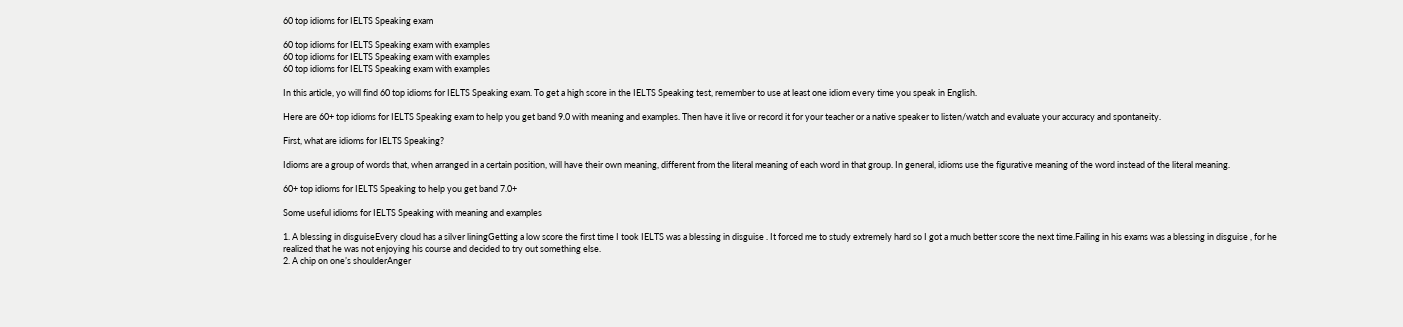60 top idioms for IELTS Speaking exam

60 top idioms for IELTS Speaking exam with examples
60 top idioms for IELTS Speaking exam with examples
60 top idioms for IELTS Speaking exam with examples

In this article, yo will find 60 top idioms for IELTS Speaking exam. To get a high score in the IELTS Speaking test, remember to use at least one idiom every time you speak in English.

Here are 60+ top idioms for IELTS Speaking exam to help you get band 9.0 with meaning and examples. Then have it live or record it for your teacher or a native speaker to listen/watch and evaluate your accuracy and spontaneity.

First, what are idioms for IELTS Speaking?

Idioms are a group of words that, when arranged in a certain position, will have their own meaning, different from the literal meaning of each word in that group. In general, idioms use the figurative meaning of the word instead of the literal meaning.

60+ top idioms for IELTS Speaking to help you get band 7.0+

Some useful idioms for IELTS Speaking with meaning and examples

1. A blessing in disguiseEvery cloud has a silver liningGetting a low score the first time I took IELTS was a blessing in disguise . It forced me to study extremely hard so I got a much better score the next time.Failing in his exams was a blessing in disguise , for he realized that he was not enjoying his course and decided to try out something else.
2. A chip on one’s shoulderAnger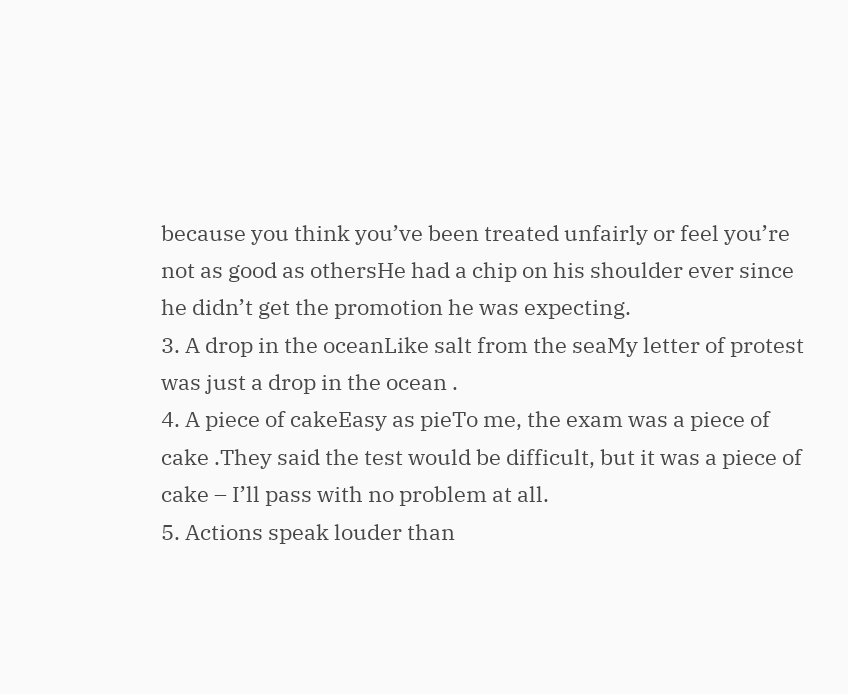because you think you’ve been treated unfairly or feel you’re not as good as othersHe had a chip on his shoulder ever since he didn’t get the promotion he was expecting.
3. A drop in the oceanLike salt from the seaMy letter of protest was just a drop in the ocean .
4. A piece of cakeEasy as pieTo me, the exam was a piece of cake .They said the test would be difficult, but it was a piece of cake – I’ll pass with no problem at all.
5. Actions speak louder than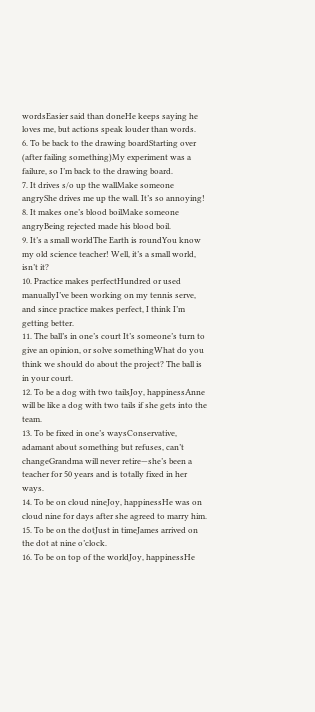wordsEasier said than doneHe keeps saying he loves me, but actions speak louder than words.
6. To be back to the drawing boardStarting over (after failing something)My experiment was a failure, so I’m back to the drawing board.
7. It drives s/o up the wallMake someone angryShe drives me up the wall. It’s so annoying!
8. It makes one’s blood boilMake someone angryBeing rejected made his blood boil.
9. It’s a small worldThe Earth is roundYou know my old science teacher! Well, it’s a small world, isn’t it?
10. Practice makes perfectHundred or used manuallyI’ve been working on my tennis serve, and since practice makes perfect, I think I’m getting better.
11. The ball’s in one’s court It’s someone’s turn to give an opinion, or solve somethingWhat do you think we should do about the project? The ball is in your court.
12. To be a dog with two tailsJoy, happinessAnne will be like a dog with two tails if she gets into the team.
13. To be fixed in one’s waysConservative, adamant about something but refuses, can’t changeGrandma will never retire—she’s been a teacher for 50 years and is totally fixed in her ways.
14. To be on cloud nineJoy, happinessHe was on cloud nine for days after she agreed to marry him.
15. To be on the dotJust in timeJames arrived on the dot at nine o’clock.
16. To be on top of the worldJoy, happinessHe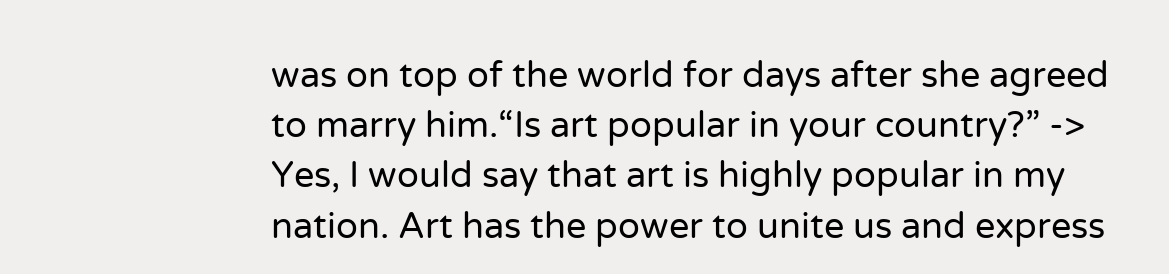was on top of the world for days after she agreed to marry him.“Is art popular in your country?” -> Yes, I would say that art is highly popular in my nation. Art has the power to unite us and express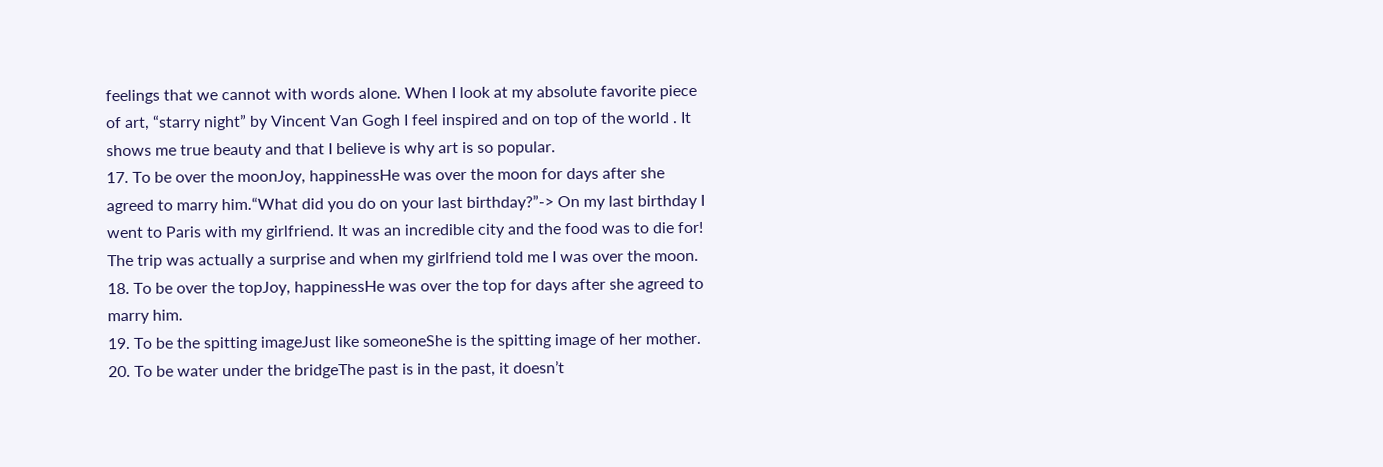feelings that we cannot with words alone. When I look at my absolute favorite piece of art, “starry night” by Vincent Van Gogh I feel inspired and on top of the world . It shows me true beauty and that I believe is why art is so popular.
17. To be over the moonJoy, happinessHe was over the moon for days after she agreed to marry him.“What did you do on your last birthday?”-> On my last birthday I went to Paris with my girlfriend. It was an incredible city and the food was to die for! The trip was actually a surprise and when my girlfriend told me I was over the moon.
18. To be over the topJoy, happinessHe was over the top for days after she agreed to marry him.
19. To be the spitting imageJust like someoneShe is the spitting image of her mother.
20. To be water under the bridgeThe past is in the past, it doesn’t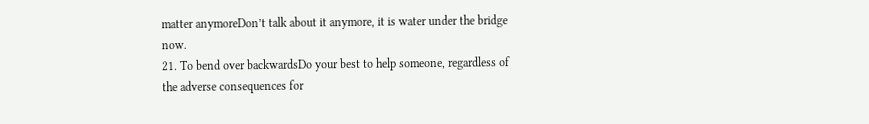matter anymoreDon’t talk about it anymore, it is water under the bridge now.
21. To bend over backwardsDo your best to help someone, regardless of the adverse consequences for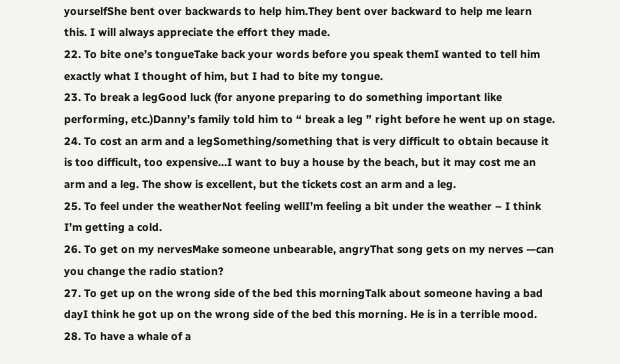yourselfShe bent over backwards to help him.They bent over backward to help me learn this. I will always appreciate the effort they made.
22. To bite one’s tongueTake back your words before you speak themI wanted to tell him exactly what I thought of him, but I had to bite my tongue.
23. To break a legGood luck (for anyone preparing to do something important like performing, etc.)Danny’s family told him to “ break a leg ” right before he went up on stage.
24. To cost an arm and a legSomething/something that is very difficult to obtain because it is too difficult, too expensive…I want to buy a house by the beach, but it may cost me an arm and a leg. The show is excellent, but the tickets cost an arm and a leg.
25. To feel under the weatherNot feeling wellI’m feeling a bit under the weather – I think I’m getting a cold.
26. To get on my nervesMake someone unbearable, angryThat song gets on my nerves —can you change the radio station?
27. To get up on the wrong side of the bed this morningTalk about someone having a bad dayI think he got up on the wrong side of the bed this morning. He is in a terrible mood.
28. To have a whale of a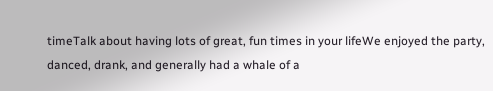timeTalk about having lots of great, fun times in your lifeWe enjoyed the party, danced, drank, and generally had a whale of a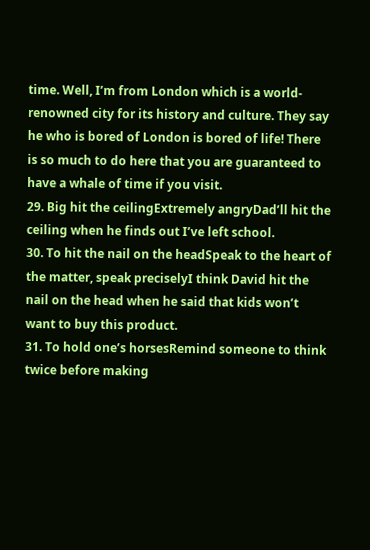time. Well, I’m from London which is a world-renowned city for its history and culture. They say he who is bored of London is bored of life! There is so much to do here that you are guaranteed to have a whale of time if you visit.
29. Big hit the ceilingExtremely angryDad’ll hit the ceiling when he finds out I’ve left school.
30. To hit the nail on the headSpeak to the heart of the matter, speak preciselyI think David hit the nail on the head when he said that kids won’t want to buy this product.
31. To hold one’s horsesRemind someone to think twice before making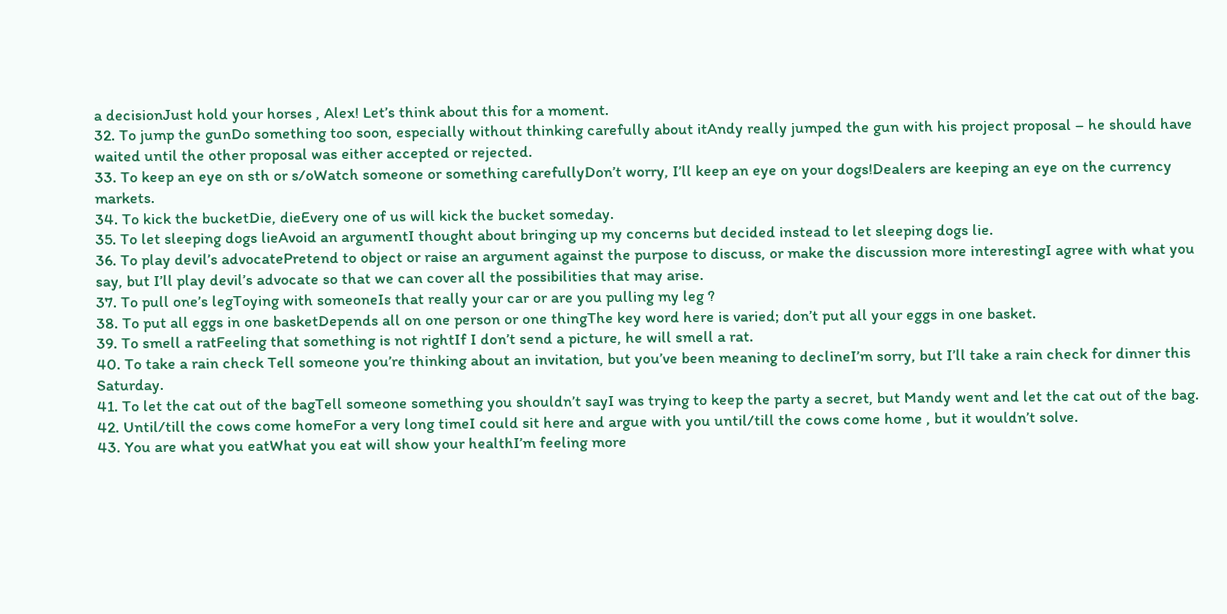a decisionJust hold your horses , Alex! Let’s think about this for a moment.
32. To jump the gunDo something too soon, especially without thinking carefully about itAndy really jumped the gun with his project proposal – he should have waited until the other proposal was either accepted or rejected.
33. To keep an eye on sth or s/oWatch someone or something carefullyDon’t worry, I’ll keep an eye on your dogs!Dealers are keeping an eye on the currency markets.
34. To kick the bucketDie, dieEvery one of us will kick the bucket someday.
35. To let sleeping dogs lieAvoid an argumentI thought about bringing up my concerns but decided instead to let sleeping dogs lie.
36. To play devil’s advocatePretend to object or raise an argument against the purpose to discuss, or make the discussion more interestingI agree with what you say, but I’ll play devil’s advocate so that we can cover all the possibilities that may arise.
37. To pull one’s legToying with someoneIs that really your car or are you pulling my leg ?
38. To put all eggs in one basketDepends all on one person or one thingThe key word here is varied; don’t put all your eggs in one basket.
39. To smell a ratFeeling that something is not rightIf I don’t send a picture, he will smell a rat.
40. To take a rain check Tell someone you’re thinking about an invitation, but you’ve been meaning to declineI’m sorry, but I’ll take a rain check for dinner this Saturday.
41. To let the cat out of the bagTell someone something you shouldn’t sayI was trying to keep the party a secret, but Mandy went and let the cat out of the bag.
42. Until/till the cows come homeFor a very long timeI could sit here and argue with you until/till the cows come home , but it wouldn’t solve.
43. You are what you eatWhat you eat will show your healthI’m feeling more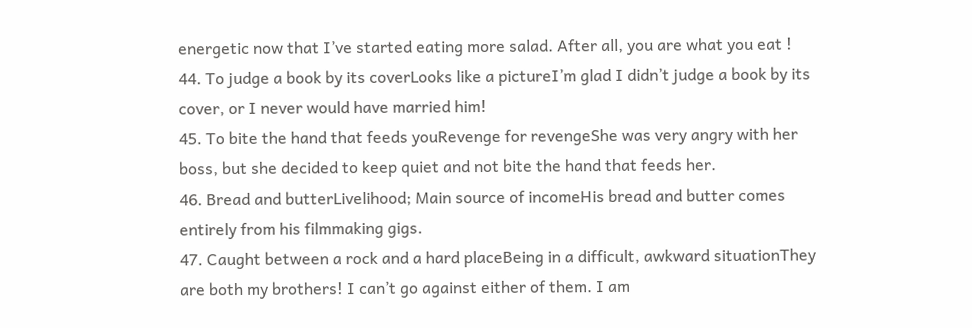energetic now that I’ve started eating more salad. After all, you are what you eat !
44. To judge a book by its coverLooks like a pictureI’m glad I didn’t judge a book by its cover, or I never would have married him!
45. To bite the hand that feeds youRevenge for revengeShe was very angry with her boss, but she decided to keep quiet and not bite the hand that feeds her.
46. Bread and butterLivelihood; Main source of incomeHis bread and butter comes entirely from his filmmaking gigs.
47. Caught between a rock and a hard placeBeing in a difficult, awkward situationThey are both my brothers! I can’t go against either of them. I am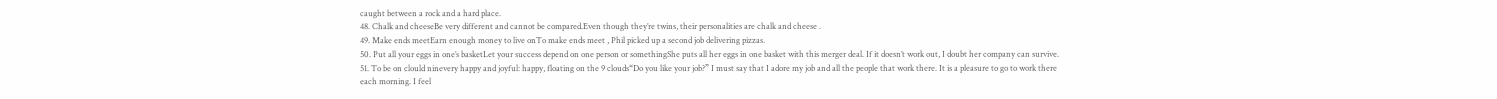caught between a rock and a hard place.
48. Chalk and cheeseBe very different and cannot be compared.Even though they’re twins, their personalities are chalk and cheese .
49. Make ends meetEarn enough money to live onTo make ends meet , Phil picked up a second job delivering pizzas.
50. Put all your eggs in one’s basketLet your success depend on one person or somethingShe puts all her eggs in one basket with this merger deal. If it doesn’t work out, I doubt her company can survive.
51. To be on clould ninevery happy and joyful: happy, floating on the 9 clouds“Do you like your job?” I must say that I adore my job and all the people that work there. It is a pleasure to go to work there each morning. I feel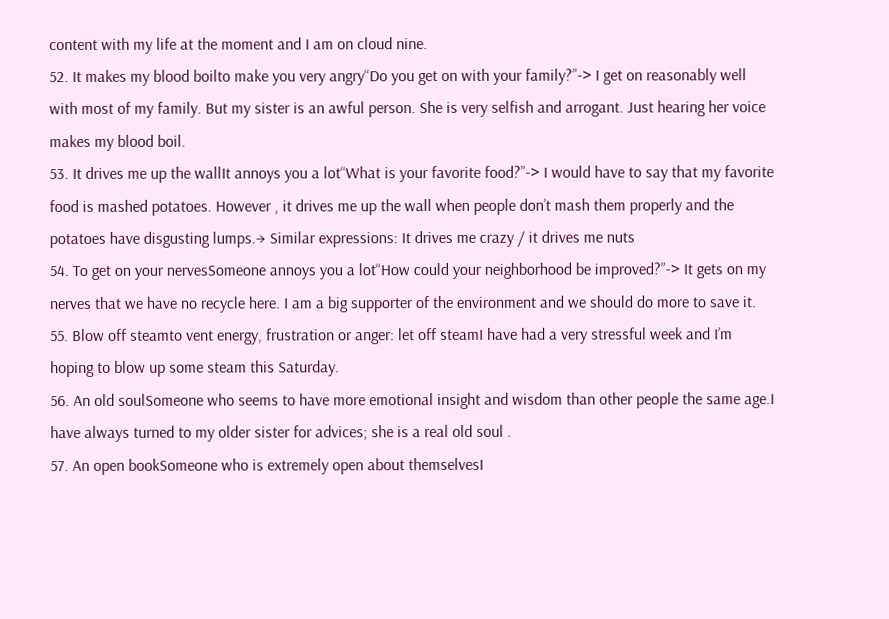content with my life at the moment and I am on cloud nine.
52. It makes my blood boilto make you very angry“Do you get on with your family?”-> I get on reasonably well with most of my family. But my sister is an awful person. She is very selfish and arrogant. Just hearing her voice makes my blood boil.
53. It drives me up the wallIt annoys you a lot“What is your favorite food?”-> I would have to say that my favorite food is mashed potatoes. However , it drives me up the wall when people don’t mash them properly and the potatoes have disgusting lumps.→ Similar expressions: It drives me crazy / it drives me nuts
54. To get on your nervesSomeone annoys you a lot“How could your neighborhood be improved?”-> It gets on my nerves that we have no recycle here. I am a big supporter of the environment and we should do more to save it.
55. Blow off steamto vent energy, frustration or anger: let off steamI have had a very stressful week and I’m hoping to blow up some steam this Saturday.
56. An old soulSomeone who seems to have more emotional insight and wisdom than other people the same age.I have always turned to my older sister for advices; she is a real old soul .
57. An open bookSomeone who is extremely open about themselvesI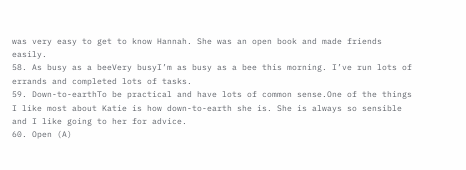was very easy to get to know Hannah. She was an open book and made friends easily.
58. As busy as a beeVery busyI’m as busy as a bee this morning. I’ve run lots of errands and completed lots of tasks.
59. Down-to-earthTo be practical and have lots of common sense.One of the things I like most about Katie is how down-to-earth she is. She is always so sensible and I like going to her for advice.
60. Open (A)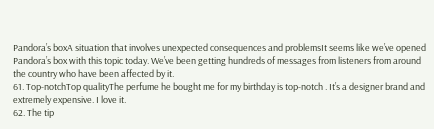Pandora’s boxA situation that involves unexpected consequences and problemsIt seems like we’ve opened Pandora’s box with this topic today. We’ve been getting hundreds of messages from listeners from around the country who have been affected by it.
61. Top-notchTop qualityThe perfume he bought me for my birthday is top-notch . It’s a designer brand and extremely expensive. I love it.
62. The tip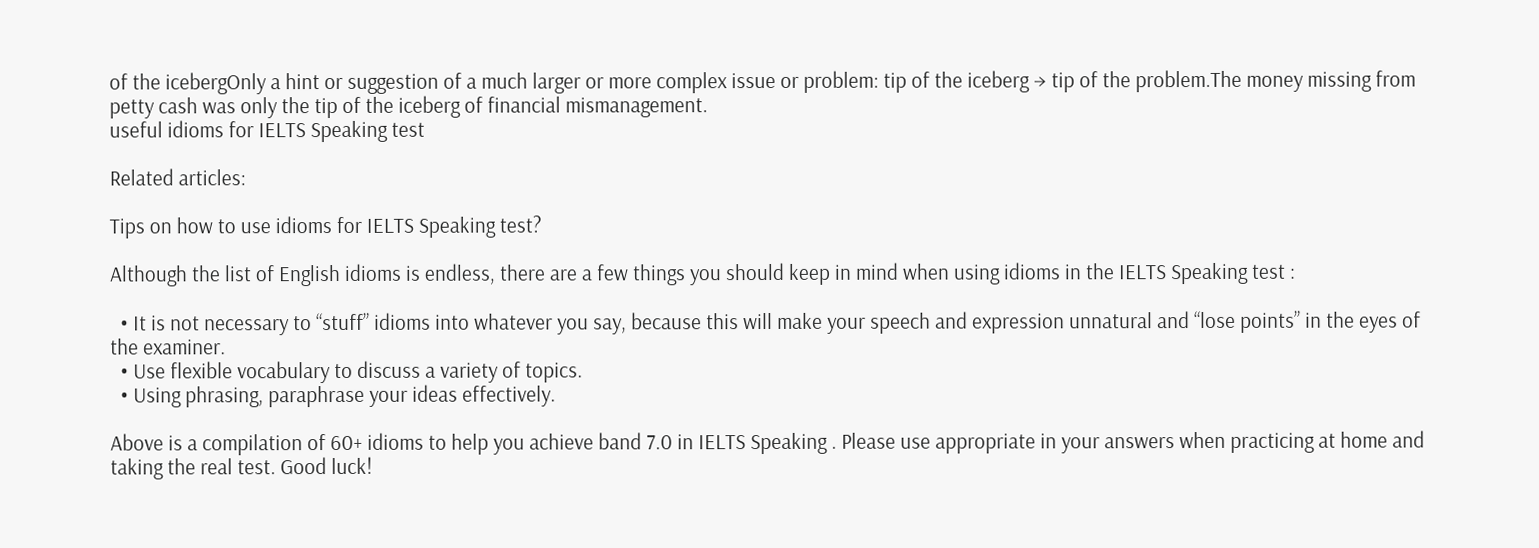of the icebergOnly a hint or suggestion of a much larger or more complex issue or problem: tip of the iceberg → tip of the problem.The money missing from petty cash was only the tip of the iceberg of financial mismanagement.
useful idioms for IELTS Speaking test

Related articles:

Tips on how to use idioms for IELTS Speaking test?

Although the list of English idioms is endless, there are a few things you should keep in mind when using idioms in the IELTS Speaking test :

  • It is not necessary to “stuff” idioms into whatever you say, because this will make your speech and expression unnatural and “lose points” in the eyes of the examiner.
  • Use flexible vocabulary to discuss a variety of topics.
  • Using phrasing, paraphrase your ideas effectively.

Above is a compilation of 60+ idioms to help you achieve band 7.0 in IELTS Speaking . Please use appropriate in your answers when practicing at home and taking the real test. Good luck!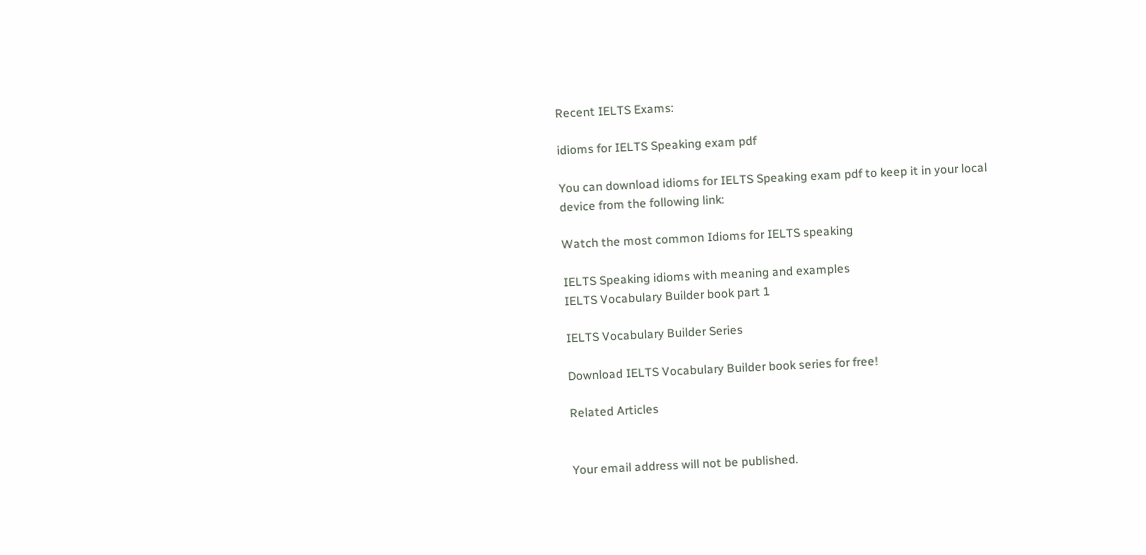Recent IELTS Exams:

idioms for IELTS Speaking exam pdf

You can download idioms for IELTS Speaking exam pdf to keep it in your local device from the following link:

Watch the most common Idioms for IELTS speaking

IELTS Speaking idioms with meaning and examples
IELTS Vocabulary Builder book part 1

IELTS Vocabulary Builder Series

Download IELTS Vocabulary Builder book series for free!

Related Articles


Your email address will not be published.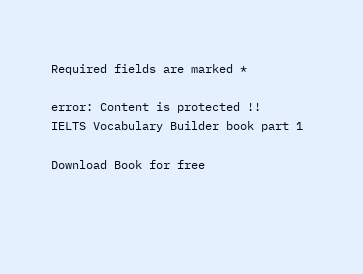Required fields are marked *

error: Content is protected !!
IELTS Vocabulary Builder book part 1

Download Book for free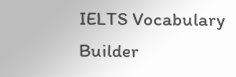IELTS Vocabulary Builder